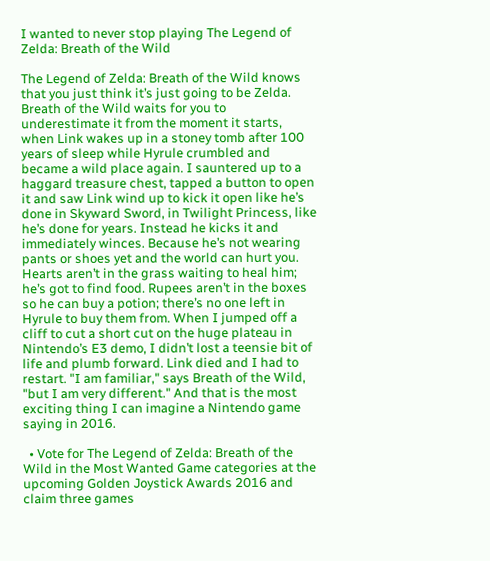I wanted to never stop playing The Legend of Zelda: Breath of the Wild

The Legend of Zelda: Breath of the Wild knows that you just think it’s just going to be Zelda. Breath of the Wild waits for you to underestimate it from the moment it starts, when Link wakes up in a stoney tomb after 100 years of sleep while Hyrule crumbled and became a wild place again. I sauntered up to a haggard treasure chest, tapped a button to open it and saw Link wind up to kick it open like he’s done in Skyward Sword, in Twilight Princess, like he’s done for years. Instead he kicks it and immediately winces. Because he’s not wearing pants or shoes yet and the world can hurt you. Hearts aren’t in the grass waiting to heal him; he’s got to find food. Rupees aren’t in the boxes so he can buy a potion; there’s no one left in Hyrule to buy them from. When I jumped off a cliff to cut a short cut on the huge plateau in Nintendo’s E3 demo, I didn’t lost a teensie bit of life and plumb forward. Link died and I had to restart. "I am familiar," says Breath of the Wild, "but I am very different." And that is the most exciting thing I can imagine a Nintendo game saying in 2016.

  • Vote for The Legend of Zelda: Breath of the Wild in the Most Wanted Game categories at the upcoming Golden Joystick Awards 2016 and claim three games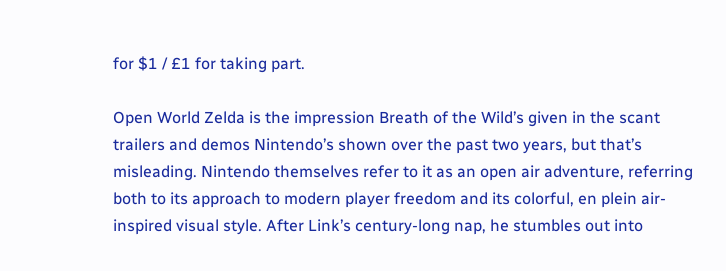for $1 / £1 for taking part.

Open World Zelda is the impression Breath of the Wild’s given in the scant trailers and demos Nintendo’s shown over the past two years, but that’s misleading. Nintendo themselves refer to it as an open air adventure, referring both to its approach to modern player freedom and its colorful, en plein air-inspired visual style. After Link’s century-long nap, he stumbles out into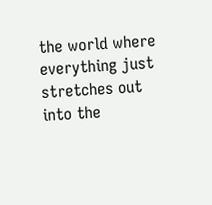the world where everything just stretches out into the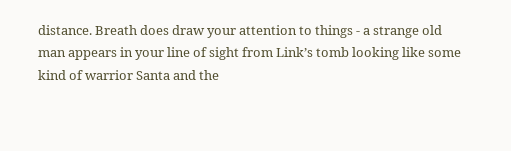distance. Breath does draw your attention to things - a strange old man appears in your line of sight from Link’s tomb looking like some kind of warrior Santa and the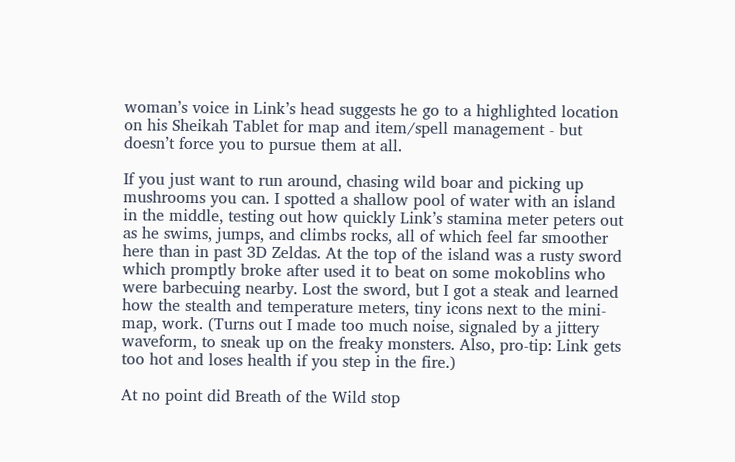woman’s voice in Link’s head suggests he go to a highlighted location on his Sheikah Tablet for map and item/spell management - but doesn’t force you to pursue them at all.

If you just want to run around, chasing wild boar and picking up mushrooms you can. I spotted a shallow pool of water with an island in the middle, testing out how quickly Link’s stamina meter peters out as he swims, jumps, and climbs rocks, all of which feel far smoother here than in past 3D Zeldas. At the top of the island was a rusty sword which promptly broke after used it to beat on some mokoblins who were barbecuing nearby. Lost the sword, but I got a steak and learned how the stealth and temperature meters, tiny icons next to the mini-map, work. (Turns out I made too much noise, signaled by a jittery waveform, to sneak up on the freaky monsters. Also, pro-tip: Link gets too hot and loses health if you step in the fire.)

At no point did Breath of the Wild stop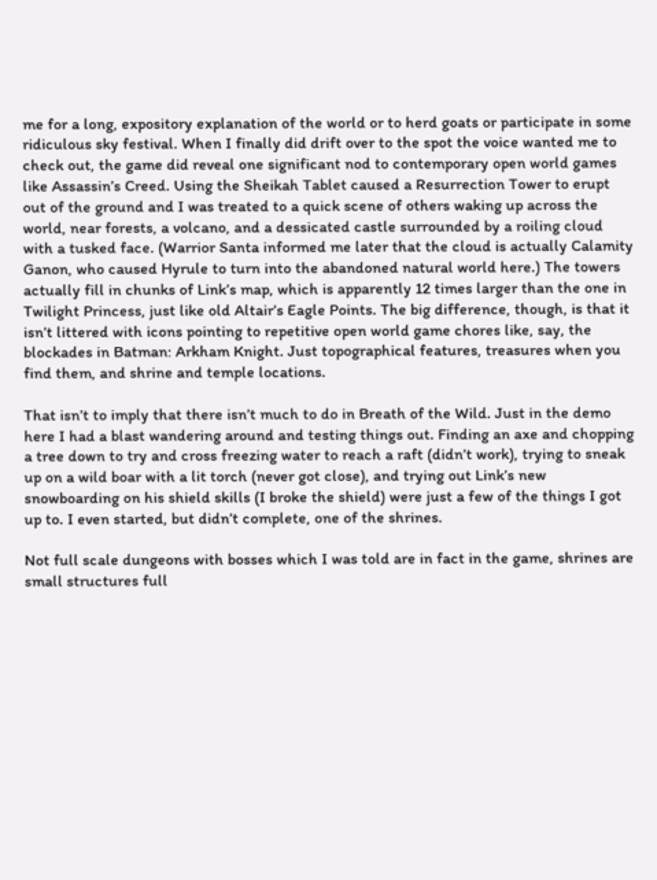me for a long, expository explanation of the world or to herd goats or participate in some ridiculous sky festival. When I finally did drift over to the spot the voice wanted me to check out, the game did reveal one significant nod to contemporary open world games like Assassin’s Creed. Using the Sheikah Tablet caused a Resurrection Tower to erupt out of the ground and I was treated to a quick scene of others waking up across the world, near forests, a volcano, and a dessicated castle surrounded by a roiling cloud with a tusked face. (Warrior Santa informed me later that the cloud is actually Calamity Ganon, who caused Hyrule to turn into the abandoned natural world here.) The towers actually fill in chunks of Link’s map, which is apparently 12 times larger than the one in Twilight Princess, just like old Altair’s Eagle Points. The big difference, though, is that it isn’t littered with icons pointing to repetitive open world game chores like, say, the blockades in Batman: Arkham Knight. Just topographical features, treasures when you find them, and shrine and temple locations.

That isn’t to imply that there isn’t much to do in Breath of the Wild. Just in the demo here I had a blast wandering around and testing things out. Finding an axe and chopping a tree down to try and cross freezing water to reach a raft (didn’t work), trying to sneak up on a wild boar with a lit torch (never got close), and trying out Link’s new snowboarding on his shield skills (I broke the shield) were just a few of the things I got up to. I even started, but didn’t complete, one of the shrines.

Not full scale dungeons with bosses which I was told are in fact in the game, shrines are small structures full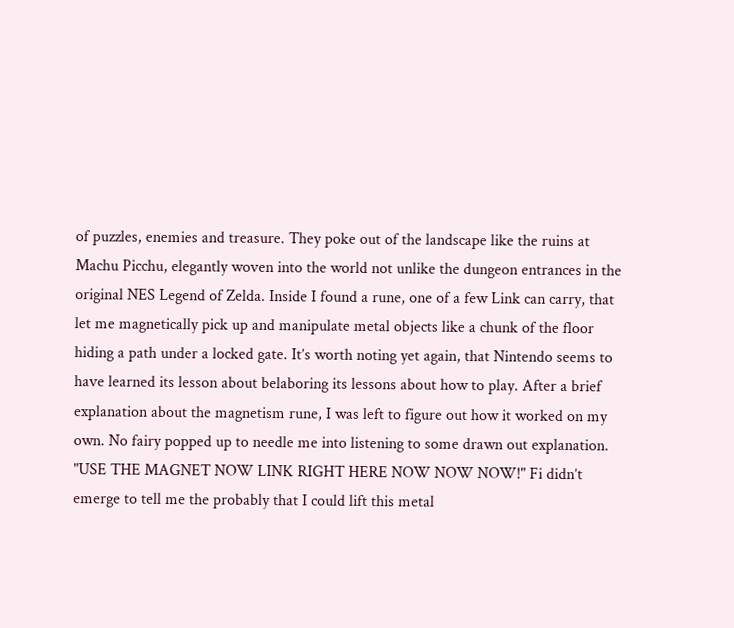of puzzles, enemies and treasure. They poke out of the landscape like the ruins at Machu Picchu, elegantly woven into the world not unlike the dungeon entrances in the original NES Legend of Zelda. Inside I found a rune, one of a few Link can carry, that let me magnetically pick up and manipulate metal objects like a chunk of the floor hiding a path under a locked gate. It’s worth noting yet again, that Nintendo seems to have learned its lesson about belaboring its lessons about how to play. After a brief explanation about the magnetism rune, I was left to figure out how it worked on my own. No fairy popped up to needle me into listening to some drawn out explanation. "USE THE MAGNET NOW LINK RIGHT HERE NOW NOW NOW!" Fi didn’t emerge to tell me the probably that I could lift this metal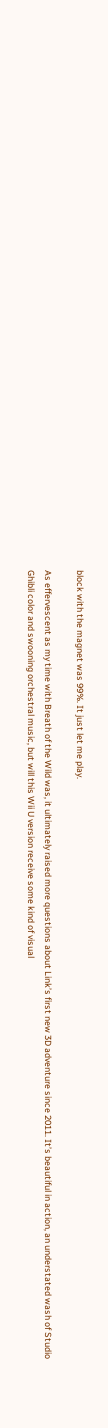block with the magnet was 99%. It just let me play.

As effervescent as my time with Breath of the Wild was, it ultimately raised more questions about Link’s first new 3D adventure since 2011. It’s beautiful in action, an understated wash of Studio Ghibli color and swooning orchestral music, but will this Wii U version receive some kind of visual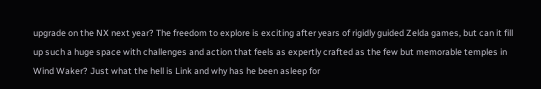upgrade on the NX next year? The freedom to explore is exciting after years of rigidly guided Zelda games, but can it fill up such a huge space with challenges and action that feels as expertly crafted as the few but memorable temples in Wind Waker? Just what the hell is Link and why has he been asleep for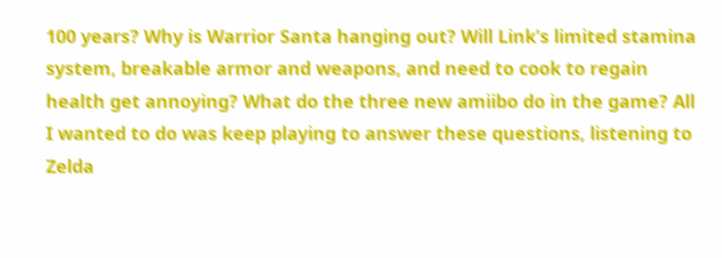100 years? Why is Warrior Santa hanging out? Will Link’s limited stamina system, breakable armor and weapons, and need to cook to regain health get annoying? What do the three new amiibo do in the game? All I wanted to do was keep playing to answer these questions, listening to Zelda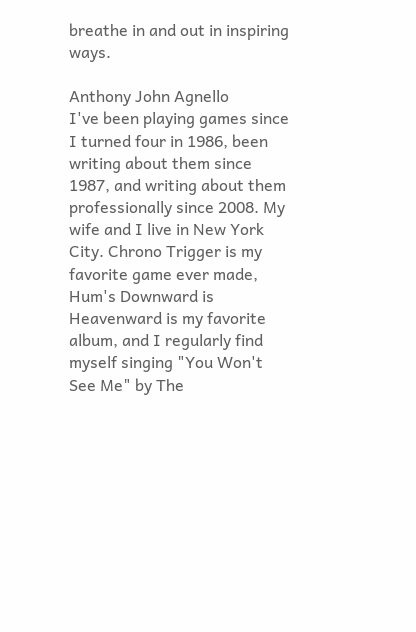breathe in and out in inspiring ways.

Anthony John Agnello
I've been playing games since I turned four in 1986, been writing about them since 1987, and writing about them professionally since 2008. My wife and I live in New York City. Chrono Trigger is my favorite game ever made, Hum's Downward is Heavenward is my favorite album, and I regularly find myself singing "You Won't See Me" by The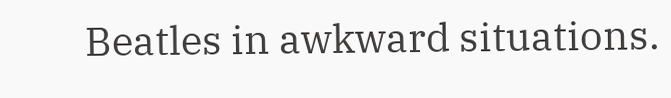Beatles in awkward situations.